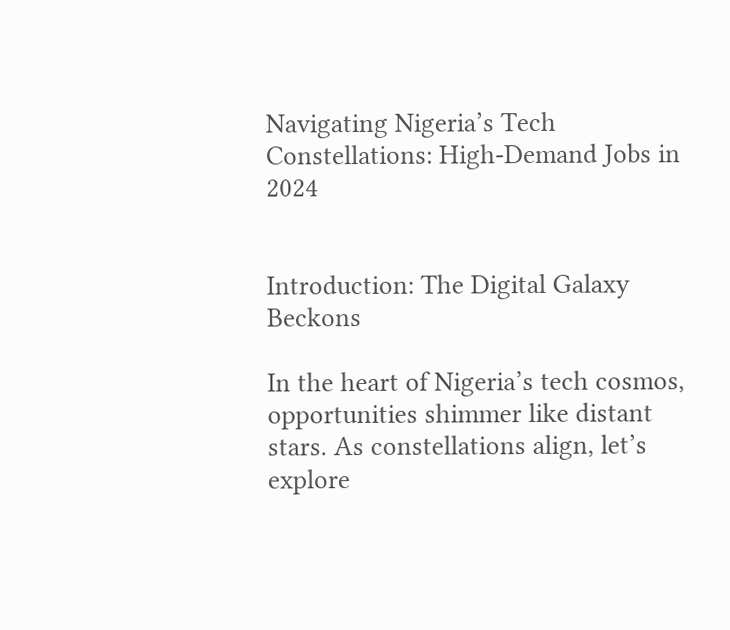Navigating Nigeria’s Tech Constellations: High-Demand Jobs in 2024


Introduction: The Digital Galaxy Beckons

In the heart of Nigeria’s tech cosmos, opportunities shimmer like distant stars. As constellations align, let’s explore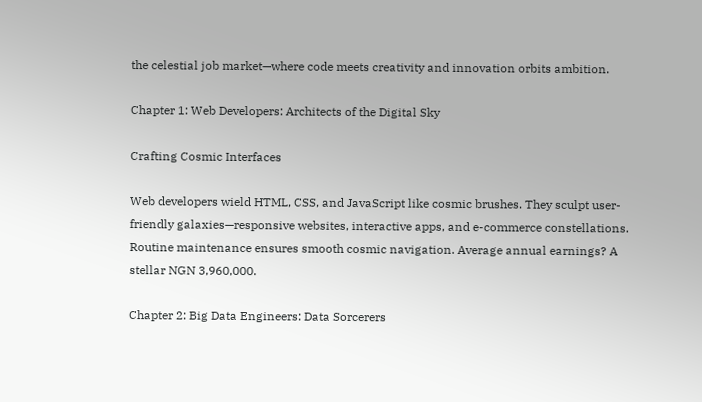the celestial job market—where code meets creativity and innovation orbits ambition.

Chapter 1: Web Developers: Architects of the Digital Sky

Crafting Cosmic Interfaces

Web developers wield HTML, CSS, and JavaScript like cosmic brushes. They sculpt user-friendly galaxies—responsive websites, interactive apps, and e-commerce constellations. Routine maintenance ensures smooth cosmic navigation. Average annual earnings? A stellar NGN 3,960,000.

Chapter 2: Big Data Engineers: Data Sorcerers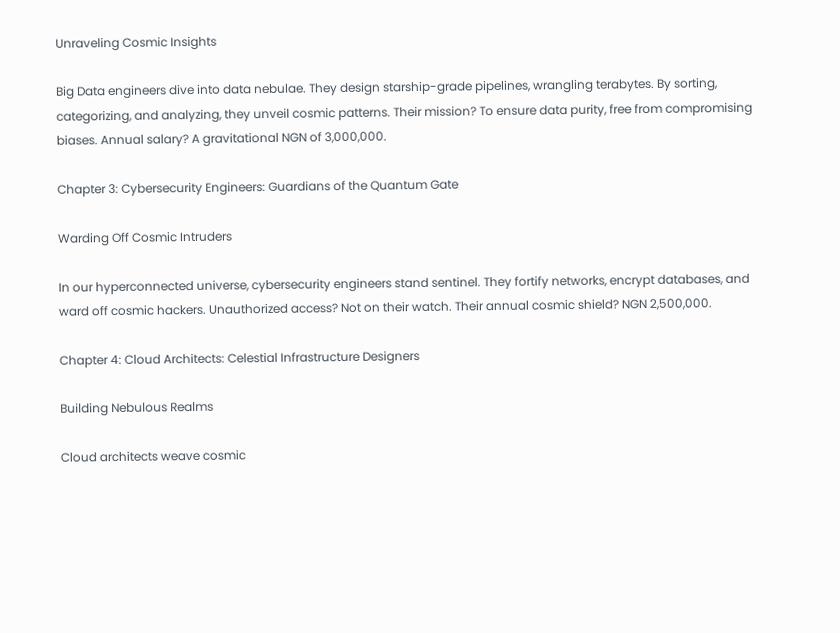Unraveling Cosmic Insights

Big Data engineers dive into data nebulae. They design starship-grade pipelines, wrangling terabytes. By sorting, categorizing, and analyzing, they unveil cosmic patterns. Their mission? To ensure data purity, free from compromising biases. Annual salary? A gravitational NGN of 3,000,000.

Chapter 3: Cybersecurity Engineers: Guardians of the Quantum Gate

Warding Off Cosmic Intruders

In our hyperconnected universe, cybersecurity engineers stand sentinel. They fortify networks, encrypt databases, and ward off cosmic hackers. Unauthorized access? Not on their watch. Their annual cosmic shield? NGN 2,500,000.

Chapter 4: Cloud Architects: Celestial Infrastructure Designers

Building Nebulous Realms

Cloud architects weave cosmic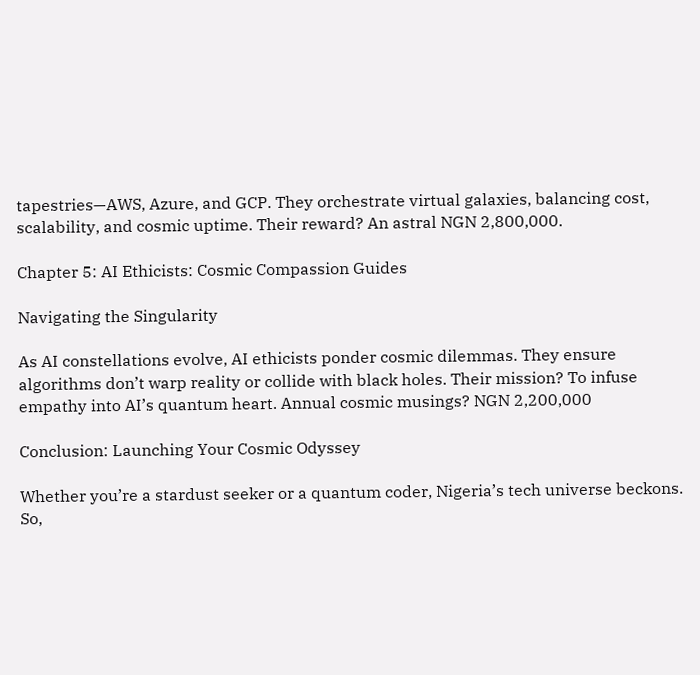tapestries—AWS, Azure, and GCP. They orchestrate virtual galaxies, balancing cost, scalability, and cosmic uptime. Their reward? An astral NGN 2,800,000.

Chapter 5: AI Ethicists: Cosmic Compassion Guides

Navigating the Singularity

As AI constellations evolve, AI ethicists ponder cosmic dilemmas. They ensure algorithms don’t warp reality or collide with black holes. Their mission? To infuse empathy into AI’s quantum heart. Annual cosmic musings? NGN 2,200,000

Conclusion: Launching Your Cosmic Odyssey

Whether you’re a stardust seeker or a quantum coder, Nigeria’s tech universe beckons. So,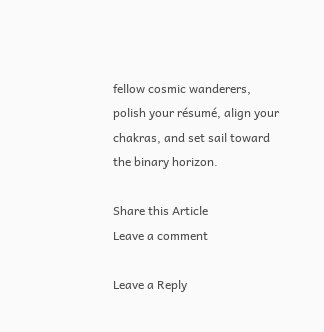fellow cosmic wanderers, polish your résumé, align your chakras, and set sail toward the binary horizon.

Share this Article
Leave a comment

Leave a Reply